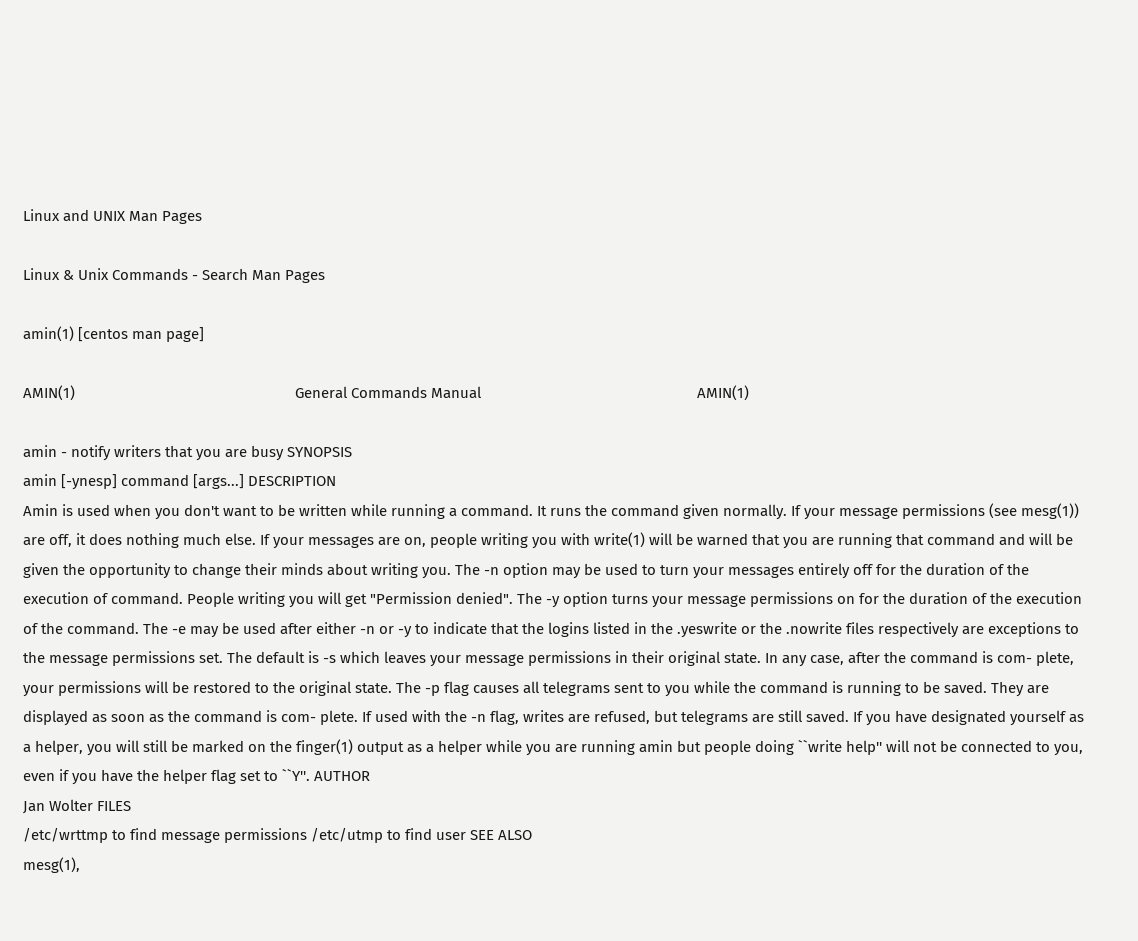Linux and UNIX Man Pages

Linux & Unix Commands - Search Man Pages

amin(1) [centos man page]

AMIN(1)                                                       General Commands Manual                                                      AMIN(1)

amin - notify writers that you are busy SYNOPSIS
amin [-ynesp] command [args...] DESCRIPTION
Amin is used when you don't want to be written while running a command. It runs the command given normally. If your message permissions (see mesg(1)) are off, it does nothing much else. If your messages are on, people writing you with write(1) will be warned that you are running that command and will be given the opportunity to change their minds about writing you. The -n option may be used to turn your messages entirely off for the duration of the execution of command. People writing you will get "Permission denied". The -y option turns your message permissions on for the duration of the execution of the command. The -e may be used after either -n or -y to indicate that the logins listed in the .yeswrite or the .nowrite files respectively are exceptions to the message permissions set. The default is -s which leaves your message permissions in their original state. In any case, after the command is com- plete, your permissions will be restored to the original state. The -p flag causes all telegrams sent to you while the command is running to be saved. They are displayed as soon as the command is com- plete. If used with the -n flag, writes are refused, but telegrams are still saved. If you have designated yourself as a helper, you will still be marked on the finger(1) output as a helper while you are running amin but people doing ``write help'' will not be connected to you, even if you have the helper flag set to ``Y''. AUTHOR
Jan Wolter FILES
/etc/wrttmp to find message permissions /etc/utmp to find user SEE ALSO
mesg(1),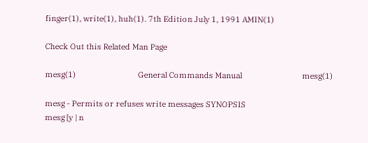finger(1), write(1), huh(1). 7th Edition July 1, 1991 AMIN(1)

Check Out this Related Man Page

mesg(1)                               General Commands Manual                              mesg(1)

mesg - Permits or refuses write messages SYNOPSIS
mesg [y | n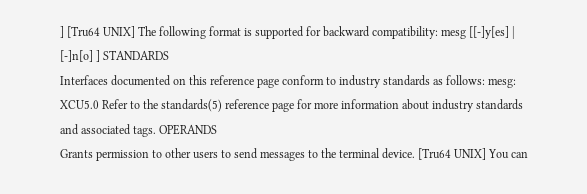] [Tru64 UNIX] The following format is supported for backward compatibility: mesg [[-]y[es] | [-]n[o] ] STANDARDS
Interfaces documented on this reference page conform to industry standards as follows: mesg: XCU5.0 Refer to the standards(5) reference page for more information about industry standards and associated tags. OPERANDS
Grants permission to other users to send messages to the terminal device. [Tru64 UNIX] You can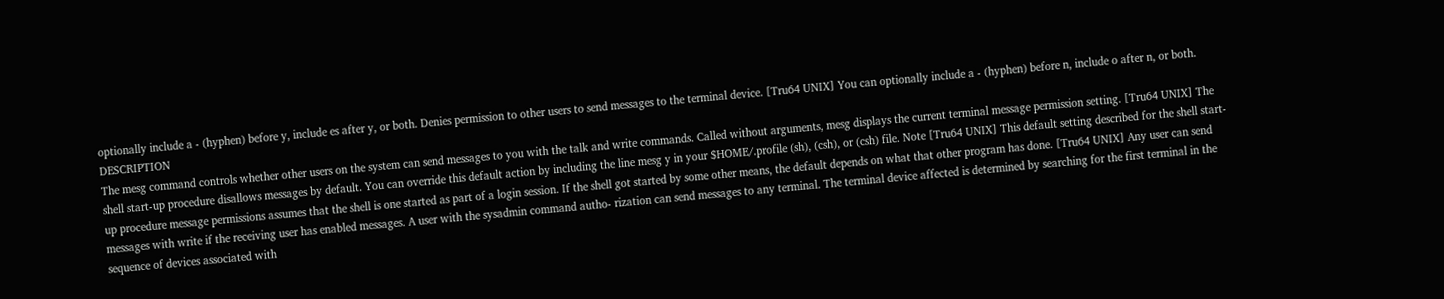optionally include a - (hyphen) before y, include es after y, or both. Denies permission to other users to send messages to the terminal device. [Tru64 UNIX] You can optionally include a - (hyphen) before n, include o after n, or both. DESCRIPTION
The mesg command controls whether other users on the system can send messages to you with the talk and write commands. Called without arguments, mesg displays the current terminal message permission setting. [Tru64 UNIX] The shell start-up procedure disallows messages by default. You can override this default action by including the line mesg y in your $HOME/.profile (sh), (csh), or (csh) file. Note [Tru64 UNIX] This default setting described for the shell start-up procedure message permissions assumes that the shell is one started as part of a login session. If the shell got started by some other means, the default depends on what that other program has done. [Tru64 UNIX] Any user can send messages with write if the receiving user has enabled messages. A user with the sysadmin command autho- rization can send messages to any terminal. The terminal device affected is determined by searching for the first terminal in the sequence of devices associated with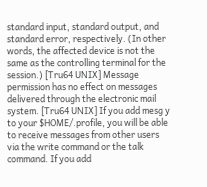standard input, standard output, and standard error, respectively. (In other words, the affected device is not the same as the controlling terminal for the session.) [Tru64 UNIX] Message permission has no effect on messages delivered through the electronic mail system. [Tru64 UNIX] If you add mesg y to your $HOME/.profile, you will be able to receive messages from other users via the write command or the talk command. If you add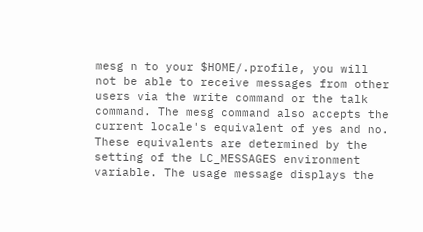mesg n to your $HOME/.profile, you will not be able to receive messages from other users via the write command or the talk command. The mesg command also accepts the current locale's equivalent of yes and no. These equivalents are determined by the setting of the LC_MESSAGES environment variable. The usage message displays the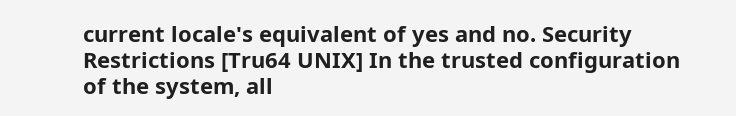current locale's equivalent of yes and no. Security Restrictions [Tru64 UNIX] In the trusted configuration of the system, all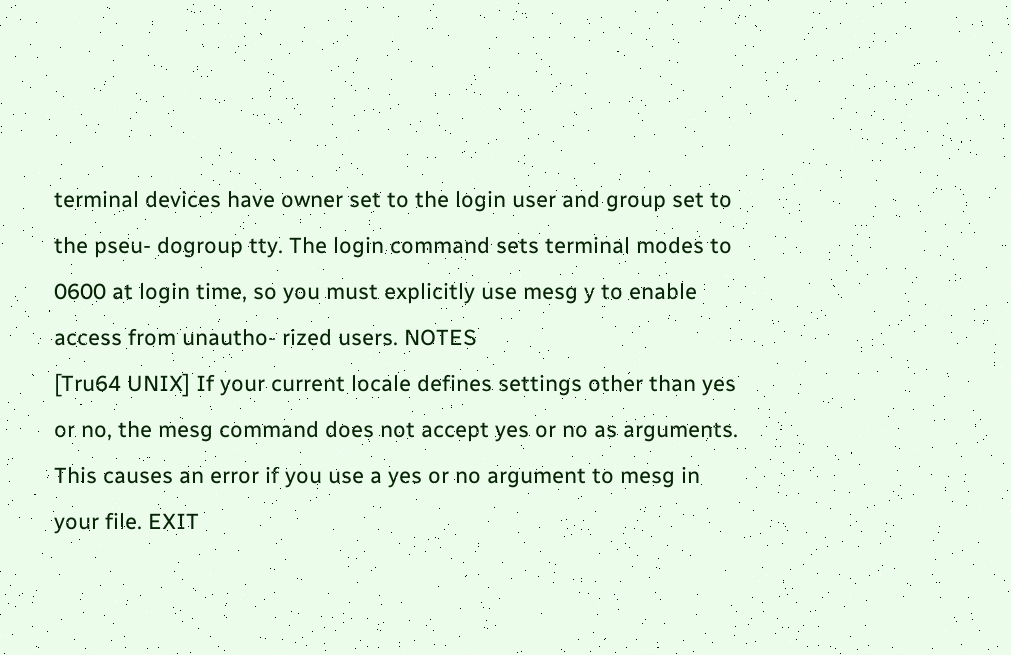terminal devices have owner set to the login user and group set to the pseu- dogroup tty. The login command sets terminal modes to 0600 at login time, so you must explicitly use mesg y to enable access from unautho- rized users. NOTES
[Tru64 UNIX] If your current locale defines settings other than yes or no, the mesg command does not accept yes or no as arguments. This causes an error if you use a yes or no argument to mesg in your file. EXIT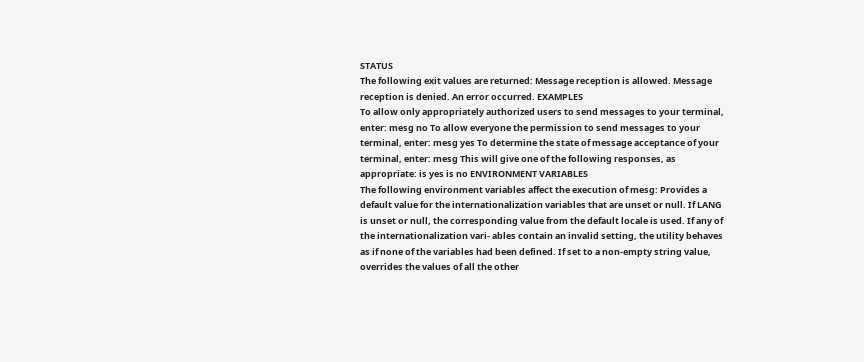STATUS
The following exit values are returned: Message reception is allowed. Message reception is denied. An error occurred. EXAMPLES
To allow only appropriately authorized users to send messages to your terminal, enter: mesg no To allow everyone the permission to send messages to your terminal, enter: mesg yes To determine the state of message acceptance of your terminal, enter: mesg This will give one of the following responses, as appropriate: is yes is no ENVIRONMENT VARIABLES
The following environment variables affect the execution of mesg: Provides a default value for the internationalization variables that are unset or null. If LANG is unset or null, the corresponding value from the default locale is used. If any of the internationalization vari- ables contain an invalid setting, the utility behaves as if none of the variables had been defined. If set to a non-empty string value, overrides the values of all the other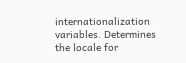internationalization variables. Determines the locale for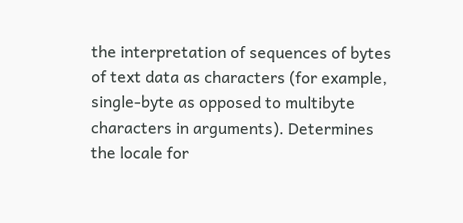the interpretation of sequences of bytes of text data as characters (for example, single-byte as opposed to multibyte characters in arguments). Determines the locale for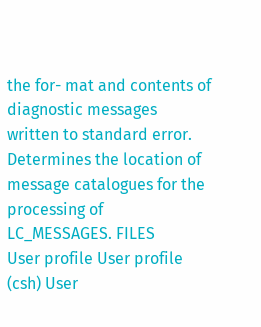the for- mat and contents of diagnostic messages written to standard error. Determines the location of message catalogues for the processing of LC_MESSAGES. FILES
User profile User profile (csh) User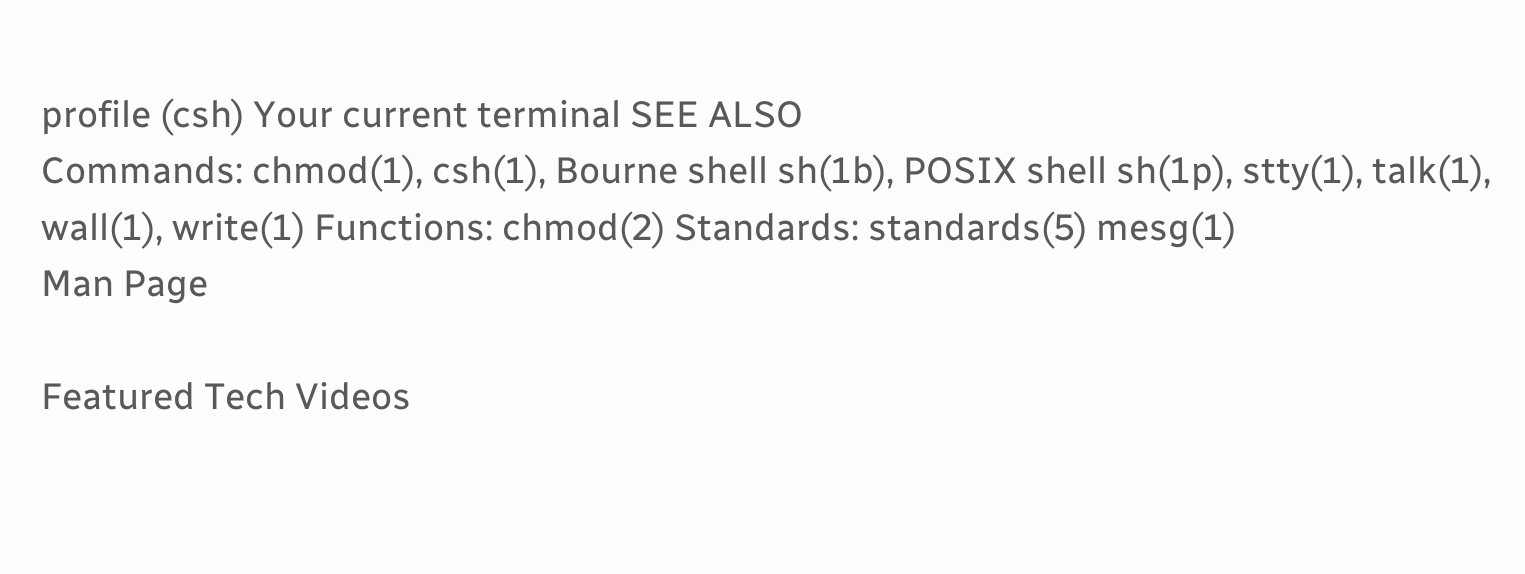profile (csh) Your current terminal SEE ALSO
Commands: chmod(1), csh(1), Bourne shell sh(1b), POSIX shell sh(1p), stty(1), talk(1), wall(1), write(1) Functions: chmod(2) Standards: standards(5) mesg(1)
Man Page

Featured Tech Videos